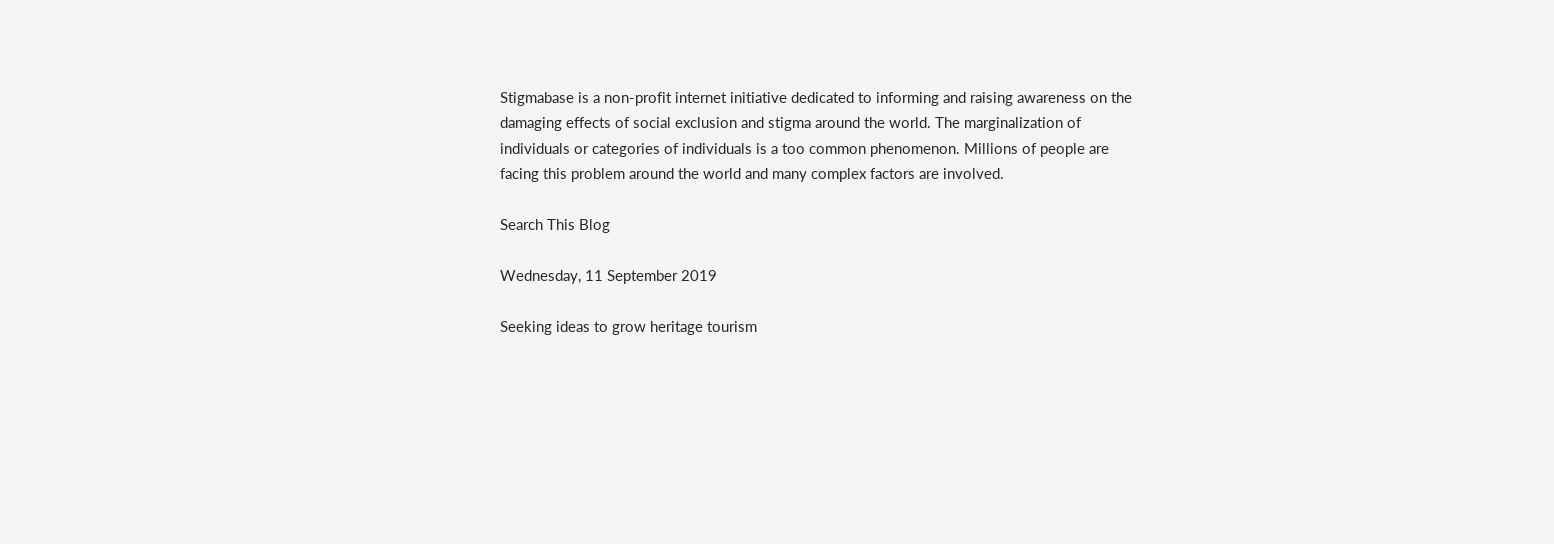Stigmabase is a non-profit internet initiative dedicated to informing and raising awareness on the damaging effects of social exclusion and stigma around the world. The marginalization of individuals or categories of individuals is a too common phenomenon. Millions of people are facing this problem around the world and many complex factors are involved.

Search This Blog

Wednesday, 11 September 2019

Seeking ideas to grow heritage tourism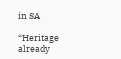in SA

“Heritage already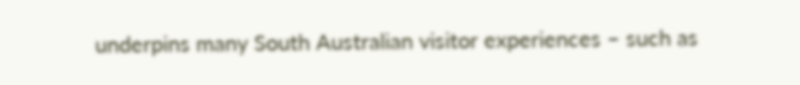underpins many South Australian visitor experiences – such as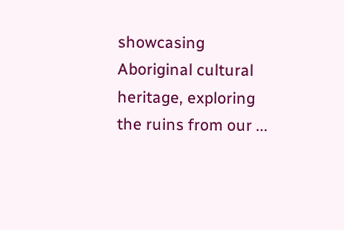showcasing Aboriginal cultural heritage, exploring the ruins from our ...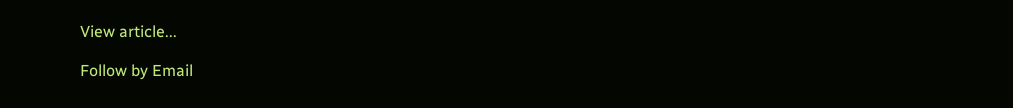View article...

Follow by Email